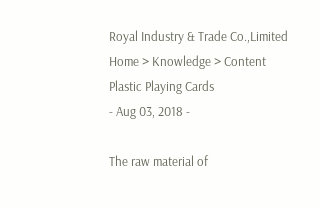Royal Industry & Trade Co.,Limited
Home > Knowledge > Content
Plastic Playing Cards
- Aug 03, 2018 -

The raw material of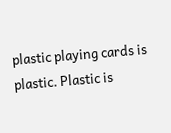plastic playing cards is plastic. Plastic is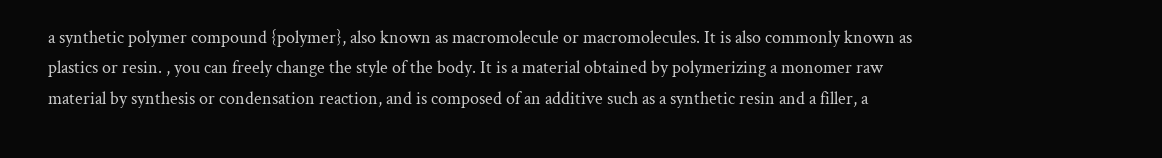a synthetic polymer compound {polymer}, also known as macromolecule or macromolecules. It is also commonly known as plastics or resin. , you can freely change the style of the body. It is a material obtained by polymerizing a monomer raw material by synthesis or condensation reaction, and is composed of an additive such as a synthetic resin and a filler, a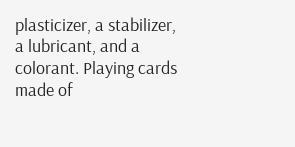plasticizer, a stabilizer, a lubricant, and a colorant. Playing cards made of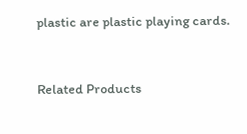plastic are plastic playing cards.


Related Products